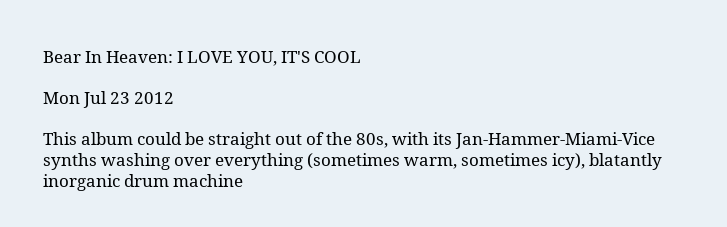Bear In Heaven: I LOVE YOU, IT'S COOL

Mon Jul 23 2012

This album could be straight out of the 80s, with its Jan-Hammer-Miami-Vice synths washing over everything (sometimes warm, sometimes icy), blatantly inorganic drum machine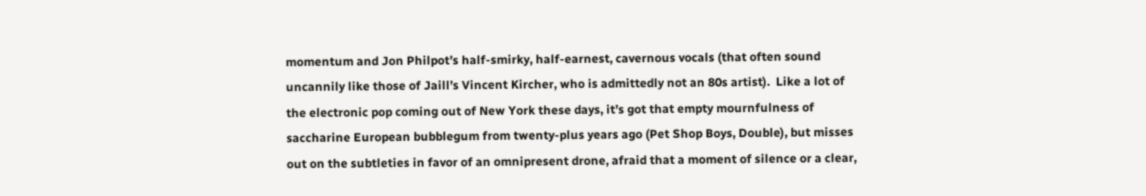momentum and Jon Philpot’s half-smirky, half-earnest, cavernous vocals (that often sound uncannily like those of Jaill’s Vincent Kircher, who is admittedly not an 80s artist).  Like a lot of the electronic pop coming out of New York these days, it’s got that empty mournfulness of saccharine European bubblegum from twenty-plus years ago (Pet Shop Boys, Double), but misses out on the subtleties in favor of an omnipresent drone, afraid that a moment of silence or a clear,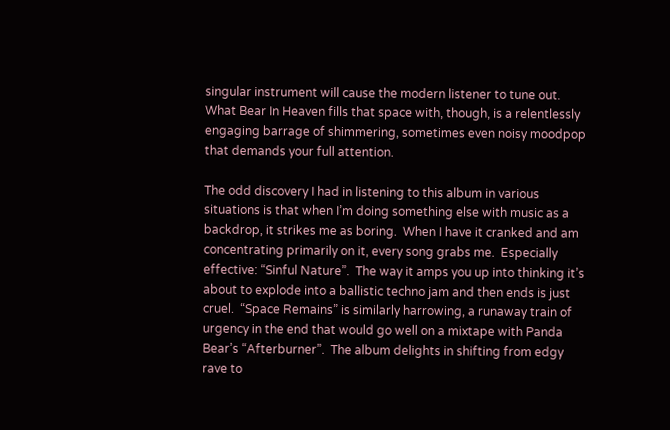singular instrument will cause the modern listener to tune out.  What Bear In Heaven fills that space with, though, is a relentlessly engaging barrage of shimmering, sometimes even noisy moodpop that demands your full attention.

The odd discovery I had in listening to this album in various situations is that when I’m doing something else with music as a backdrop, it strikes me as boring.  When I have it cranked and am concentrating primarily on it, every song grabs me.  Especially effective: “Sinful Nature”.  The way it amps you up into thinking it’s about to explode into a ballistic techno jam and then ends is just cruel.  “Space Remains” is similarly harrowing, a runaway train of urgency in the end that would go well on a mixtape with Panda Bear’s “Afterburner”.  The album delights in shifting from edgy rave to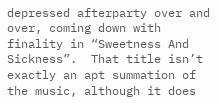depressed afterparty over and over, coming down with finality in “Sweetness And Sickness”.  That title isn’t exactly an apt summation of the music, although it does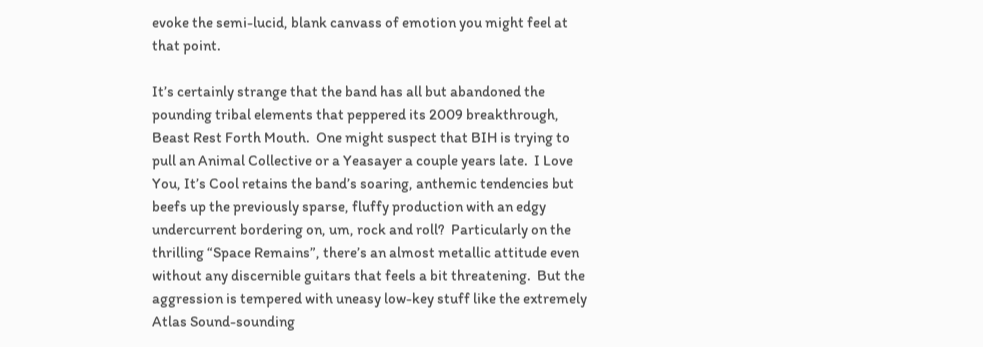evoke the semi-lucid, blank canvass of emotion you might feel at that point.

It’s certainly strange that the band has all but abandoned the pounding tribal elements that peppered its 2009 breakthrough, Beast Rest Forth Mouth.  One might suspect that BIH is trying to pull an Animal Collective or a Yeasayer a couple years late.  I Love You, It’s Cool retains the band’s soaring, anthemic tendencies but beefs up the previously sparse, fluffy production with an edgy undercurrent bordering on, um, rock and roll?  Particularly on the thrilling “Space Remains”, there’s an almost metallic attitude even without any discernible guitars that feels a bit threatening.  But the aggression is tempered with uneasy low-key stuff like the extremely Atlas Sound-sounding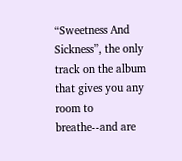“Sweetness And Sickness”, the only track on the album that gives you any room to breathe--and are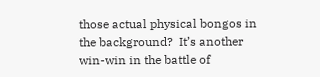those actual physical bongos in the background?  It’s another win-win in the battle of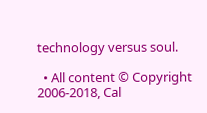technology versus soul.

  • All content © Copyright 2006-2018, Cal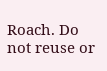Roach. Do not reuse or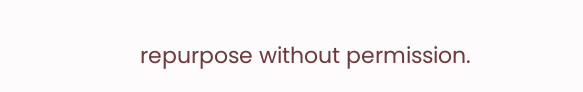repurpose without permission.